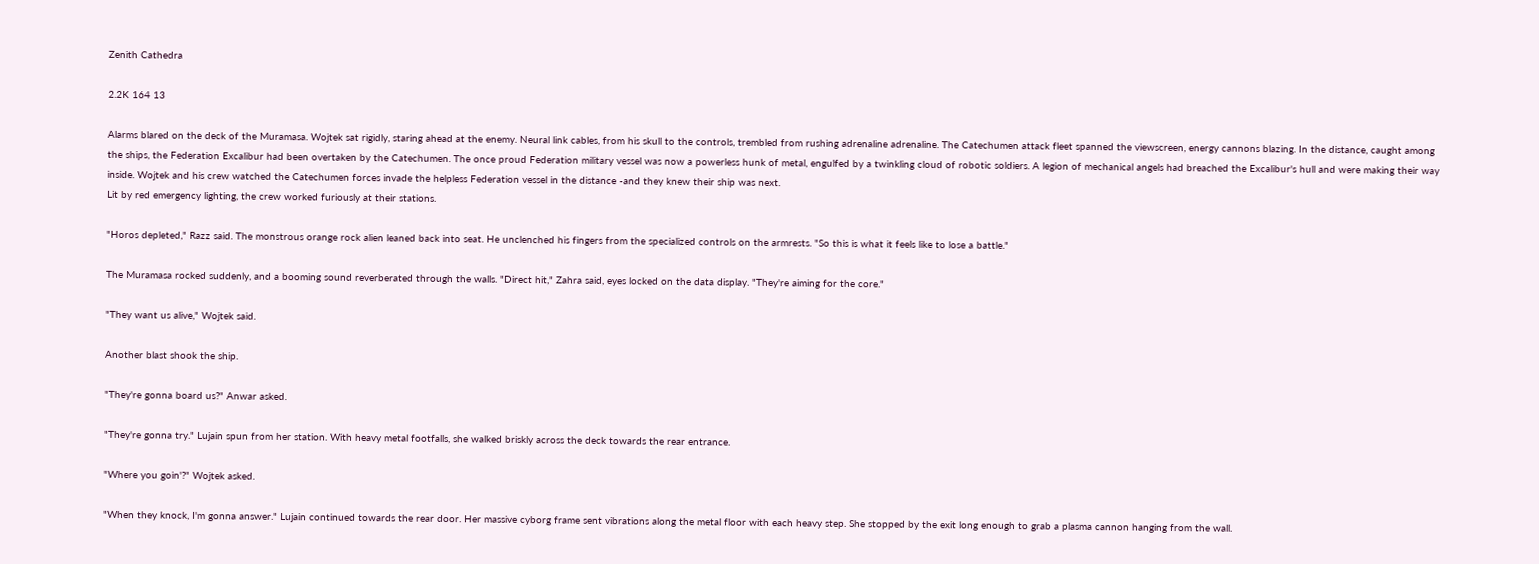Zenith Cathedra

2.2K 164 13

Alarms blared on the deck of the Muramasa. Wojtek sat rigidly, staring ahead at the enemy. Neural link cables, from his skull to the controls, trembled from rushing adrenaline adrenaline. The Catechumen attack fleet spanned the viewscreen, energy cannons blazing. In the distance, caught among the ships, the Federation Excalibur had been overtaken by the Catechumen. The once proud Federation military vessel was now a powerless hunk of metal, engulfed by a twinkling cloud of robotic soldiers. A legion of mechanical angels had breached the Excalibur's hull and were making their way inside. Wojtek and his crew watched the Catechumen forces invade the helpless Federation vessel in the distance -and they knew their ship was next.
Lit by red emergency lighting, the crew worked furiously at their stations.

"Horos depleted," Razz said. The monstrous orange rock alien leaned back into seat. He unclenched his fingers from the specialized controls on the armrests. "So this is what it feels like to lose a battle."

The Muramasa rocked suddenly, and a booming sound reverberated through the walls. "Direct hit," Zahra said, eyes locked on the data display. "They're aiming for the core."

"They want us alive," Wojtek said.

Another blast shook the ship.

"They're gonna board us?" Anwar asked.

"They're gonna try." Lujain spun from her station. With heavy metal footfalls, she walked briskly across the deck towards the rear entrance.

"Where you goin'?" Wojtek asked.

"When they knock, I'm gonna answer." Lujain continued towards the rear door. Her massive cyborg frame sent vibrations along the metal floor with each heavy step. She stopped by the exit long enough to grab a plasma cannon hanging from the wall.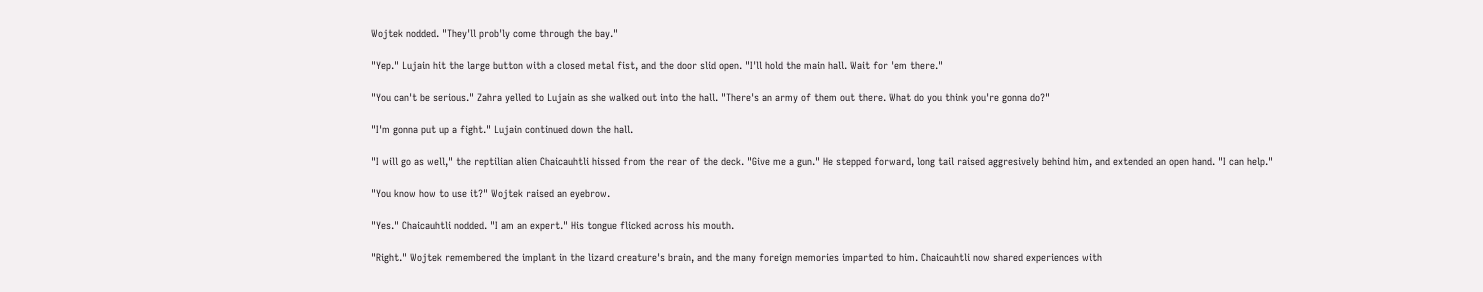Wojtek nodded. "They'll prob'ly come through the bay."

"Yep." Lujain hit the large button with a closed metal fist, and the door slid open. "I'll hold the main hall. Wait for 'em there."

"You can't be serious." Zahra yelled to Lujain as she walked out into the hall. "There's an army of them out there. What do you think you're gonna do?"

"I'm gonna put up a fight." Lujain continued down the hall.

"I will go as well," the reptilian alien Chaicauhtli hissed from the rear of the deck. "Give me a gun." He stepped forward, long tail raised aggresively behind him, and extended an open hand. "I can help."

"You know how to use it?" Wojtek raised an eyebrow.

"Yes." Chaicauhtli nodded. "I am an expert." His tongue flicked across his mouth.

"Right." Wojtek remembered the implant in the lizard creature's brain, and the many foreign memories imparted to him. Chaicauhtli now shared experiences with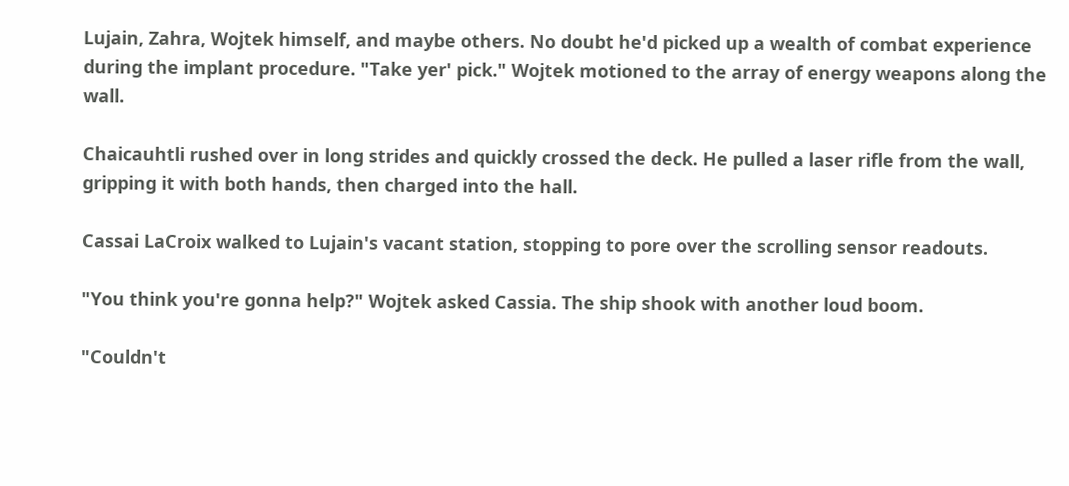Lujain, Zahra, Wojtek himself, and maybe others. No doubt he'd picked up a wealth of combat experience during the implant procedure. "Take yer' pick." Wojtek motioned to the array of energy weapons along the wall.

Chaicauhtli rushed over in long strides and quickly crossed the deck. He pulled a laser rifle from the wall, gripping it with both hands, then charged into the hall.

Cassai LaCroix walked to Lujain's vacant station, stopping to pore over the scrolling sensor readouts.

"You think you're gonna help?" Wojtek asked Cassia. The ship shook with another loud boom.

"Couldn't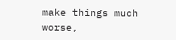make things much worse,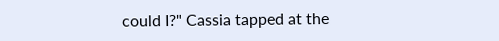could I?" Cassia tapped at the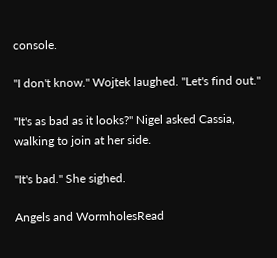console.

"I don't know." Wojtek laughed. "Let's find out."

"It's as bad as it looks?" Nigel asked Cassia, walking to join at her side.

"It's bad." She sighed.

Angels and WormholesRead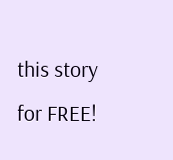this story for FREE!